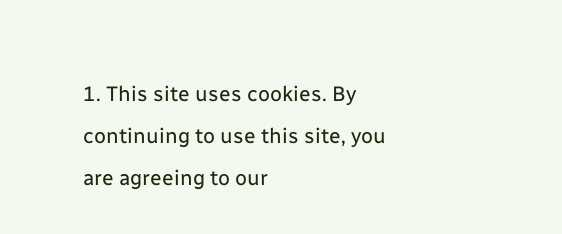1. This site uses cookies. By continuing to use this site, you are agreeing to our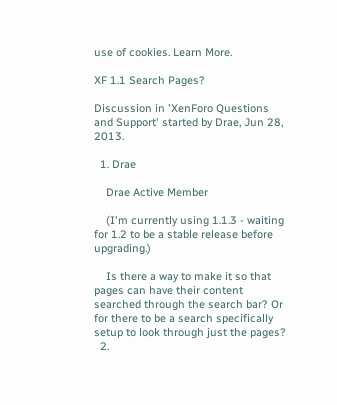use of cookies. Learn More.

XF 1.1 Search Pages?

Discussion in 'XenForo Questions and Support' started by Drae, Jun 28, 2013.

  1. Drae

    Drae Active Member

    (I'm currently using 1.1.3 - waiting for 1.2 to be a stable release before upgrading.)

    Is there a way to make it so that pages can have their content searched through the search bar? Or for there to be a search specifically setup to look through just the pages?
  2.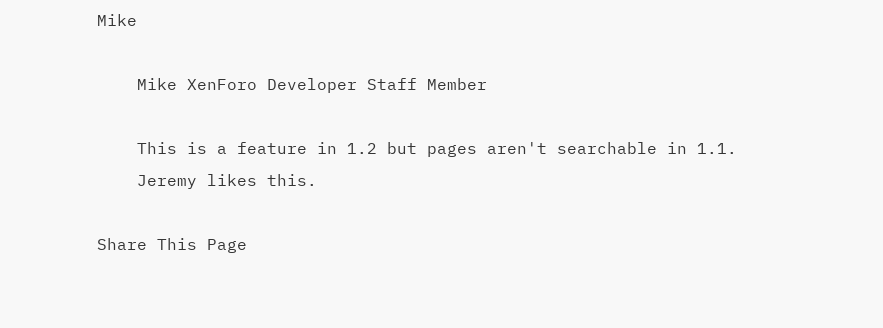Mike

    Mike XenForo Developer Staff Member

    This is a feature in 1.2 but pages aren't searchable in 1.1.
    Jeremy likes this.

Share This Page